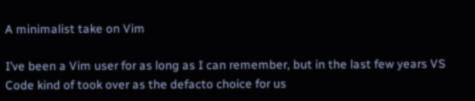A minimalist take on Vim

I’ve been a Vim user for as long as I can remember, but in the last few years VS Code kind of took over as the defacto choice for us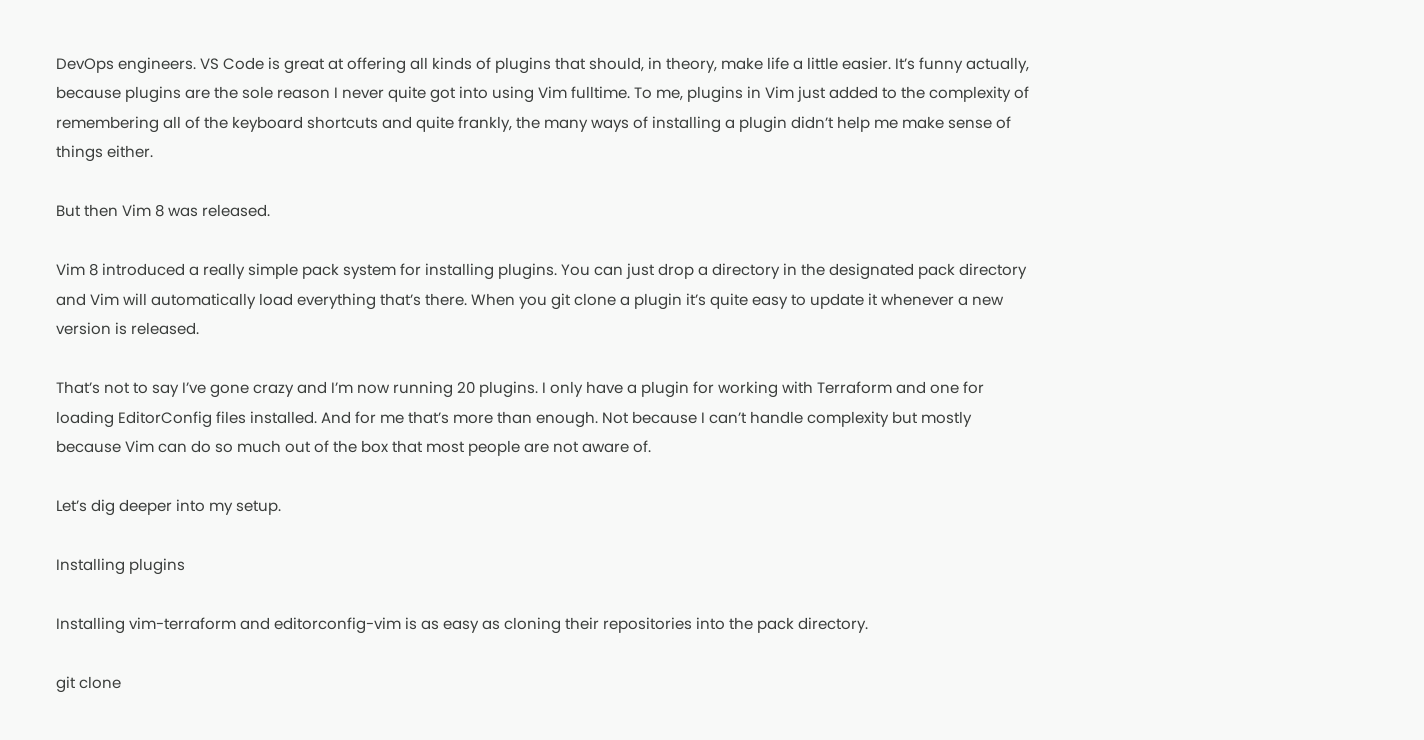DevOps engineers. VS Code is great at offering all kinds of plugins that should, in theory, make life a little easier. It’s funny actually, because plugins are the sole reason I never quite got into using Vim fulltime. To me, plugins in Vim just added to the complexity of remembering all of the keyboard shortcuts and quite frankly, the many ways of installing a plugin didn’t help me make sense of things either.

But then Vim 8 was released.

Vim 8 introduced a really simple pack system for installing plugins. You can just drop a directory in the designated pack directory and Vim will automatically load everything that’s there. When you git clone a plugin it’s quite easy to update it whenever a new version is released.

That’s not to say I’ve gone crazy and I’m now running 20 plugins. I only have a plugin for working with Terraform and one for loading EditorConfig files installed. And for me that’s more than enough. Not because I can’t handle complexity but mostly because Vim can do so much out of the box that most people are not aware of.

Let’s dig deeper into my setup.

Installing plugins

Installing vim-terraform and editorconfig-vim is as easy as cloning their repositories into the pack directory.

git clone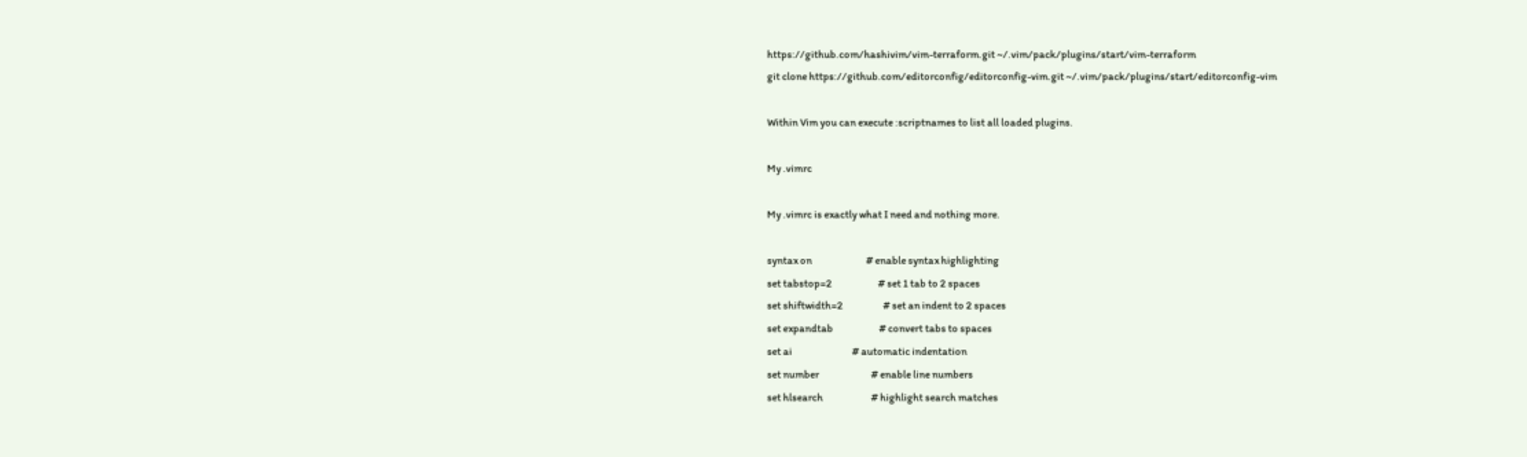https://github.com/hashivim/vim-terraform.git ~/.vim/pack/plugins/start/vim-terraform
git clone https://github.com/editorconfig/editorconfig-vim.git ~/.vim/pack/plugins/start/editorconfig-vim

Within Vim you can execute :scriptnames to list all loaded plugins.

My .vimrc

My .vimrc is exactly what I need and nothing more.

syntax on                           # enable syntax highlighting
set tabstop=2                       # set 1 tab to 2 spaces
set shiftwidth=2                    # set an indent to 2 spaces
set expandtab                       # convert tabs to spaces
set ai                              # automatic indentation
set number                          # enable line numbers
set hlsearch                        # highlight search matches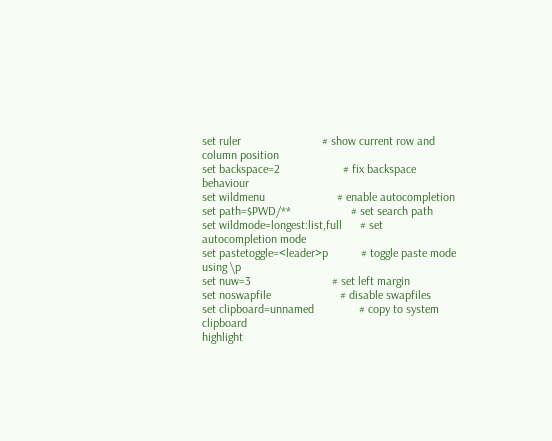set ruler                           # show current row and column position
set backspace=2                     # fix backspace behaviour
set wildmenu                        # enable autocompletion
set path=$PWD/**                    # set search path
set wildmode=longest:list,full      # set autocompletion mode
set pastetoggle=<leader>p           # toggle paste mode using \p
set nuw=3                           # set left margin
set noswapfile                       # disable swapfiles
set clipboard=unnamed               # copy to system clipboard
highlight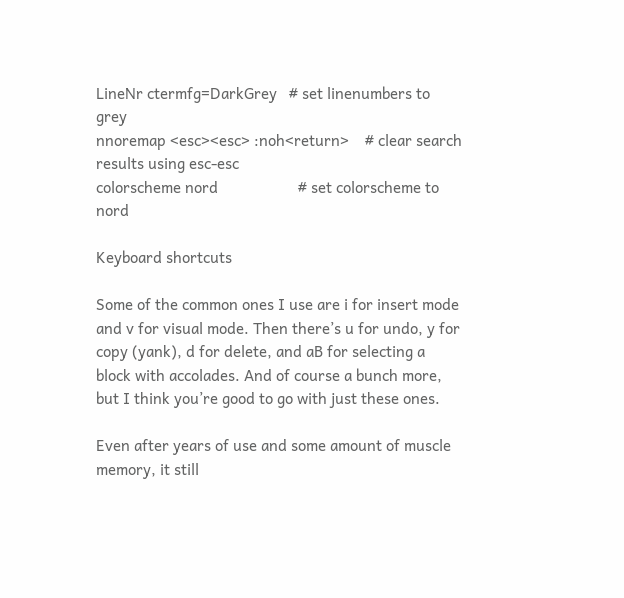LineNr ctermfg=DarkGrey   # set linenumbers to grey
nnoremap <esc><esc> :noh<return>    # clear search results using esc-esc
colorscheme nord                    # set colorscheme to nord

Keyboard shortcuts

Some of the common ones I use are i for insert mode and v for visual mode. Then there’s u for undo, y for copy (yank), d for delete, and aB for selecting a block with accolades. And of course a bunch more, but I think you’re good to go with just these ones.

Even after years of use and some amount of muscle memory, it still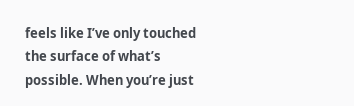feels like I’ve only touched the surface of what’s possible. When you’re just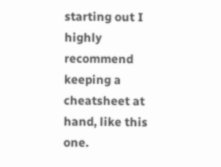starting out I highly recommend keeping a cheatsheet at hand, like this one.